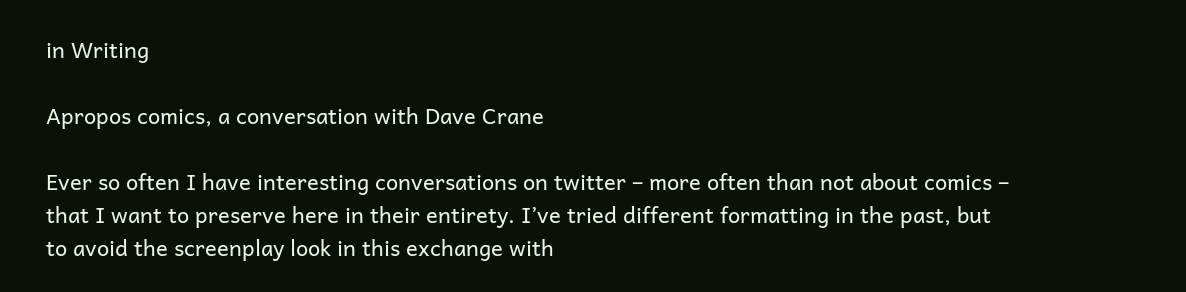in Writing

Apropos comics, a conversation with Dave Crane

Ever so often I have interesting conversations on twitter – more often than not about comics – that I want to preserve here in their entirety. I’ve tried different formatting in the past, but to avoid the screenplay look in this exchange with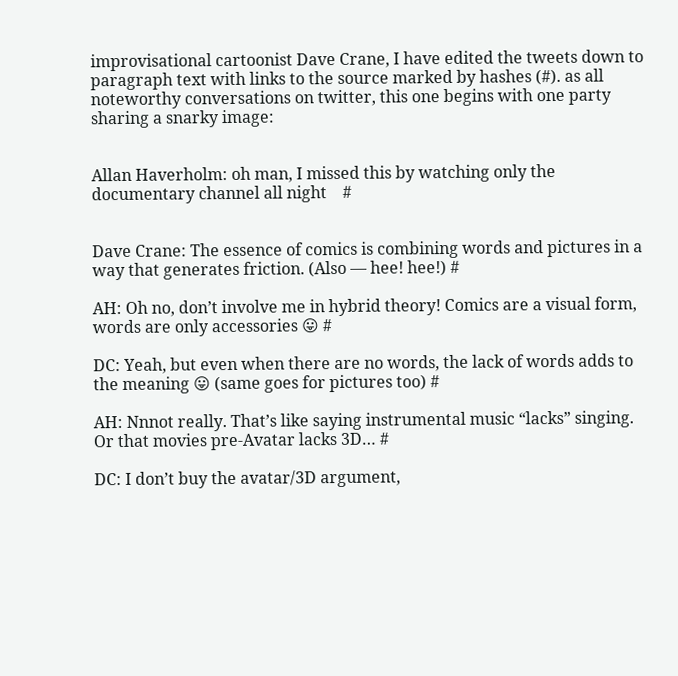improvisational cartoonist Dave Crane, I have edited the tweets down to paragraph text with links to the source marked by hashes (#). as all noteworthy conversations on twitter, this one begins with one party sharing a snarky image:


Allan Haverholm: oh man, I missed this by watching only the documentary channel all night    #


Dave Crane: The essence of comics is combining words and pictures in a way that generates friction. (Also — hee! hee!) #

AH: Oh no, don’t involve me in hybrid theory! Comics are a visual form, words are only accessories 😛 #

DC: Yeah, but even when there are no words, the lack of words adds to the meaning 😛 (same goes for pictures too) #

AH: Nnnot really. That’s like saying instrumental music “lacks” singing. Or that movies pre-Avatar lacks 3D… #

DC: I don’t buy the avatar/3D argument,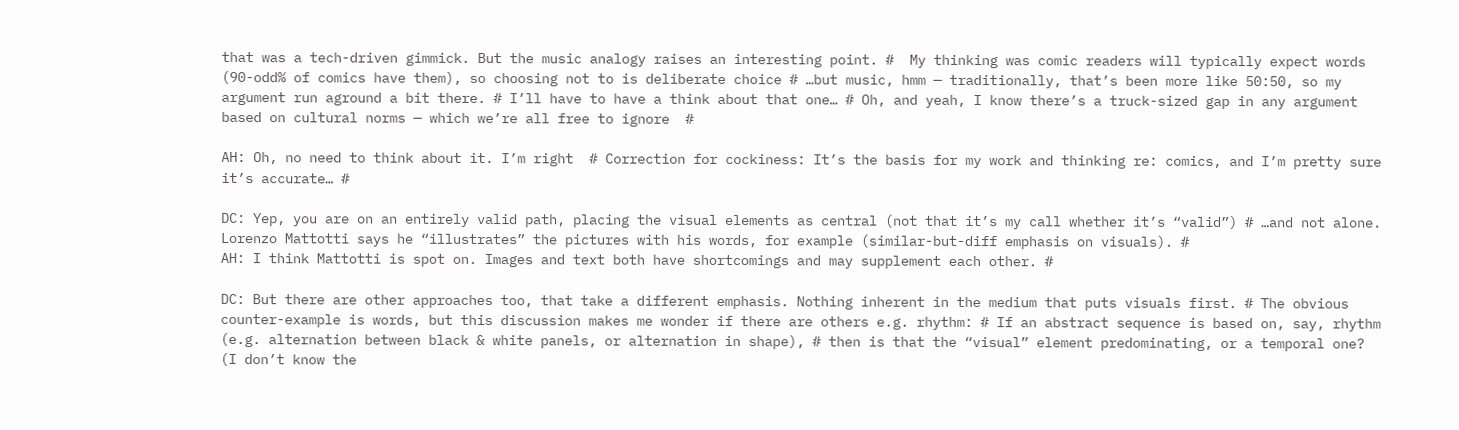that was a tech-driven gimmick. But the music analogy raises an interesting point. #  My thinking was comic readers will typically expect words (90-odd% of comics have them), so choosing not to is deliberate choice # …but music, hmm — traditionally, that’s been more like 50:50, so my argument run aground a bit there. # I’ll have to have a think about that one… # Oh, and yeah, I know there’s a truck-sized gap in any argument based on cultural norms — which we’re all free to ignore  #

AH: Oh, no need to think about it. I’m right  # Correction for cockiness: It’s the basis for my work and thinking re: comics, and I’m pretty sure it’s accurate… #

DC: Yep, you are on an entirely valid path, placing the visual elements as central (not that it’s my call whether it’s “valid”) # …and not alone. Lorenzo Mattotti says he “illustrates” the pictures with his words, for example (similar-but-diff emphasis on visuals). #
AH: I think Mattotti is spot on. Images and text both have shortcomings and may supplement each other. #

DC: But there are other approaches too, that take a different emphasis. Nothing inherent in the medium that puts visuals first. # The obvious counter-example is words, but this discussion makes me wonder if there are others e.g. rhythm: # If an abstract sequence is based on, say, rhythm (e.g. alternation between black & white panels, or alternation in shape), # then is that the “visual” element predominating, or a temporal one? (I don’t know the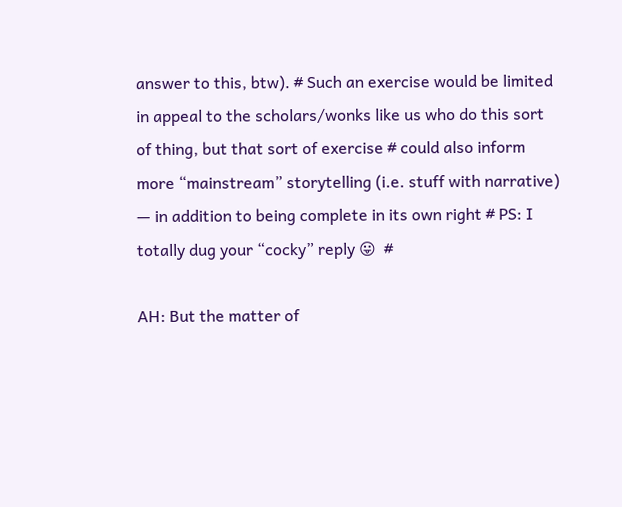answer to this, btw). # Such an exercise would be limited in appeal to the scholars/wonks like us who do this sort of thing, but that sort of exercise # could also inform more “mainstream” storytelling (i.e. stuff with narrative) — in addition to being complete in its own right # PS: I totally dug your “cocky” reply 😛  #

AH: But the matter of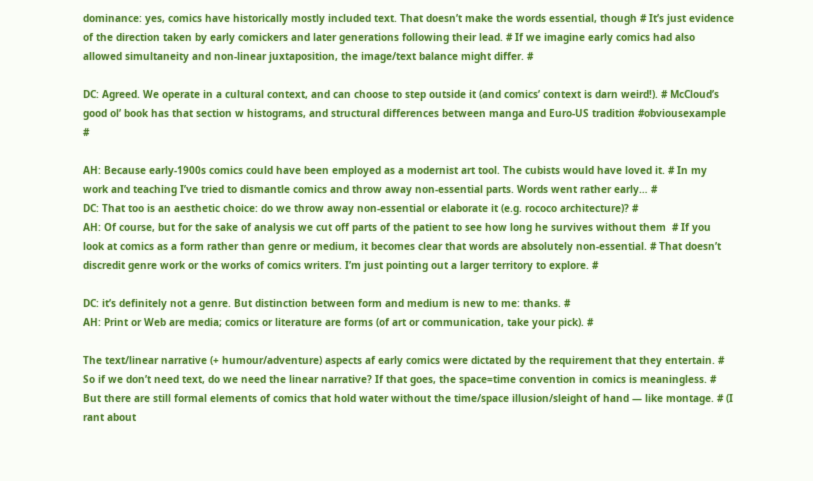dominance: yes, comics have historically mostly included text. That doesn’t make the words essential, though # It’s just evidence of the direction taken by early comickers and later generations following their lead. # If we imagine early comics had also allowed simultaneity and non-linear juxtaposition, the image/text balance might differ. #

DC: Agreed. We operate in a cultural context, and can choose to step outside it (and comics’ context is darn weird!). # McCloud’s good ol’ book has that section w histograms, and structural differences between manga and Euro-US tradition #obviousexample #

AH: Because early-1900s comics could have been employed as a modernist art tool. The cubists would have loved it. # In my work and teaching I’ve tried to dismantle comics and throw away non-essential parts. Words went rather early… #
DC: That too is an aesthetic choice: do we throw away non-essential or elaborate it (e.g. rococo architecture)? #
AH: Of course, but for the sake of analysis we cut off parts of the patient to see how long he survives without them  # If you look at comics as a form rather than genre or medium, it becomes clear that words are absolutely non-essential. # That doesn’t discredit genre work or the works of comics writers. I’m just pointing out a larger territory to explore. #

DC: it’s definitely not a genre. But distinction between form and medium is new to me: thanks. #
AH: Print or Web are media; comics or literature are forms (of art or communication, take your pick). #

The text/linear narrative (+ humour/adventure) aspects af early comics were dictated by the requirement that they entertain. # So if we don’t need text, do we need the linear narrative? If that goes, the space=time convention in comics is meaningless. # But there are still formal elements of comics that hold water without the time/space illusion/sleight of hand — like montage. # (I rant about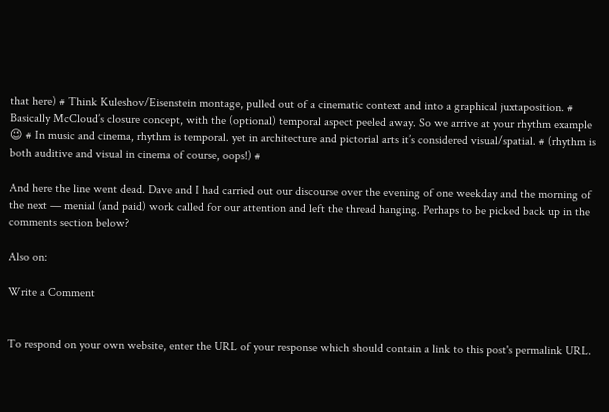that here) # Think Kuleshov/Eisenstein montage, pulled out of a cinematic context and into a graphical juxtaposition. # Basically McCloud’s closure concept, with the (optional) temporal aspect peeled away. So we arrive at your rhythm example 😉 # In music and cinema, rhythm is temporal. yet in architecture and pictorial arts it’s considered visual/spatial. # (rhythm is both auditive and visual in cinema of course, oops!) #

And here the line went dead. Dave and I had carried out our discourse over the evening of one weekday and the morning of the next — menial (and paid) work called for our attention and left the thread hanging. Perhaps to be picked back up in the comments section below?

Also on:

Write a Comment


To respond on your own website, enter the URL of your response which should contain a link to this post's permalink URL.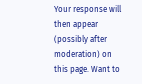Your response will then appear (possibly after moderation) on this page. Want to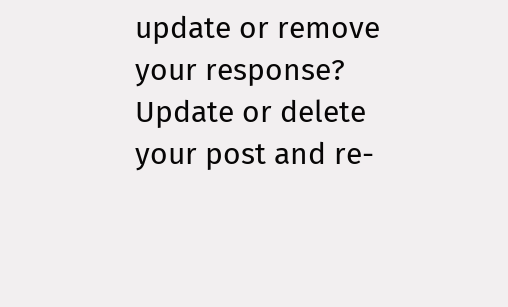update or remove your response? Update or delete your post and re-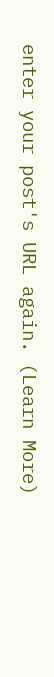enter your post's URL again. (Learn More)